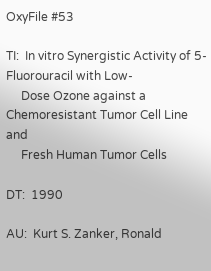OxyFile #53

TI:  In vitro Synergistic Activity of 5-Fluorouracil with Low-
     Dose Ozone against a Chemoresistant Tumor Cell Line and
     Fresh Human Tumor Cells

DT:  1990

AU:  Kurt S. Zanker, Ronald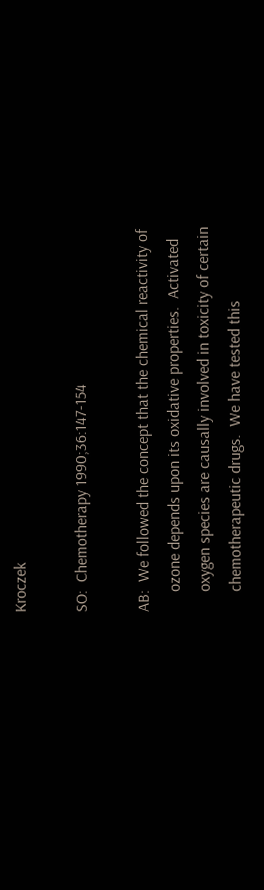Kroczek

SO:  Chemotherapy 1990;36:147-154

AB:  We followed the concept that the chemical reactivity of
     ozone depends upon its oxidative properties.  Activated
     oxygen species are causally involved in toxicity of certain
     chemotherapeutic drugs.  We have tested this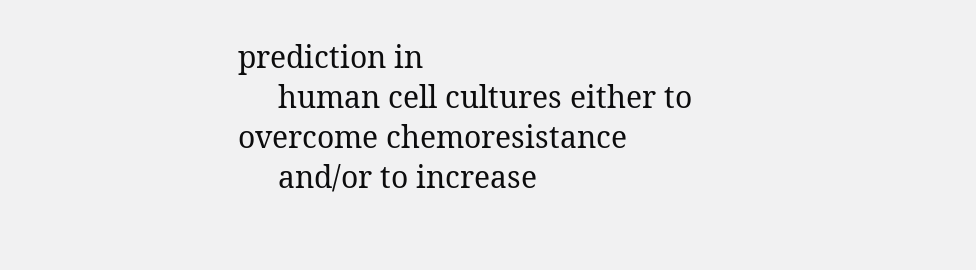prediction in
     human cell cultures either to overcome chemoresistance
     and/or to increase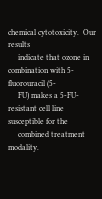chemical cytotoxicity.  Our results
     indicate that ozone in combination with 5-fluorouracil (5-
     FU) makes a 5-FU-resistant cell line susceptible for the
     combined treatment modality.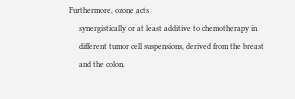Furthermore, ozone acts
     synergistically or at least additive to chemotherapy in
     different tumor cell suspensions, derived from the breast
     and the colon.